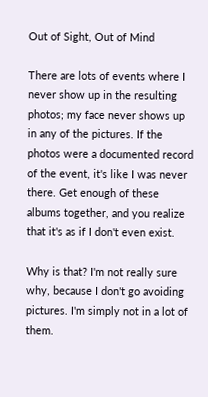Out of Sight, Out of Mind

There are lots of events where I never show up in the resulting photos; my face never shows up in any of the pictures. If the photos were a documented record of the event, it's like I was never there. Get enough of these albums together, and you realize that it's as if I don't even exist.

Why is that? I'm not really sure why, because I don't go avoiding pictures. I'm simply not in a lot of them.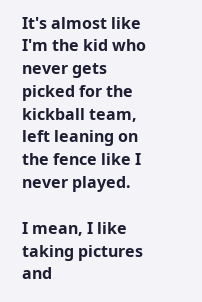It's almost like I'm the kid who never gets picked for the kickball team, left leaning on the fence like I never played.

I mean, I like taking pictures and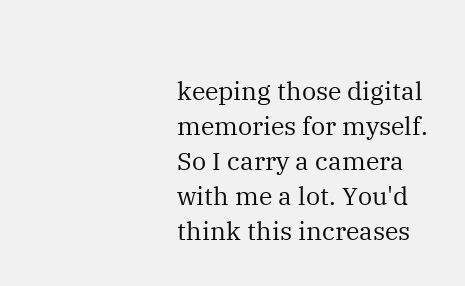keeping those digital memories for myself. So I carry a camera with me a lot. You'd think this increases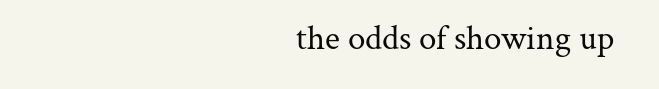the odds of showing up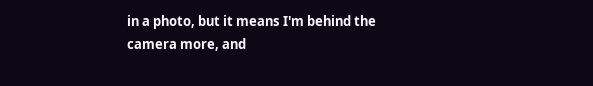in a photo, but it means I'm behind the camera more, and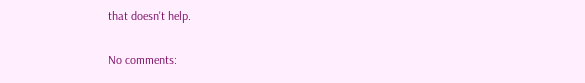that doesn't help.

No comments: